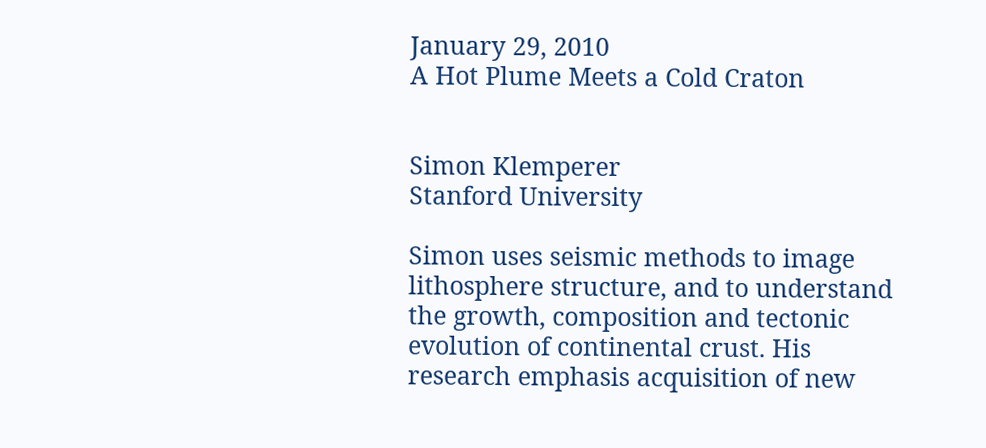January 29, 2010
A Hot Plume Meets a Cold Craton


Simon Klemperer
Stanford University

Simon uses seismic methods to image lithosphere structure, and to understand the growth, composition and tectonic evolution of continental crust. His research emphasis acquisition of new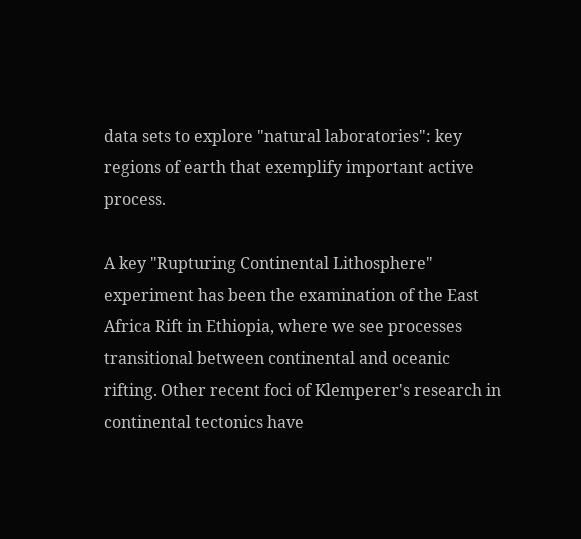data sets to explore "natural laboratories": key regions of earth that exemplify important active process.

A key "Rupturing Continental Lithosphere" experiment has been the examination of the East Africa Rift in Ethiopia, where we see processes transitional between continental and oceanic rifting. Other recent foci of Klemperer's research in continental tectonics have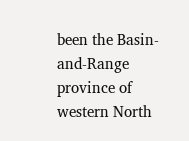been the Basin-and-Range province of western North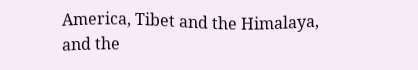America, Tibet and the Himalaya, and the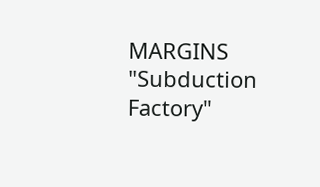MARGINS "Subduction Factory"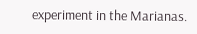experiment in the Marianas.